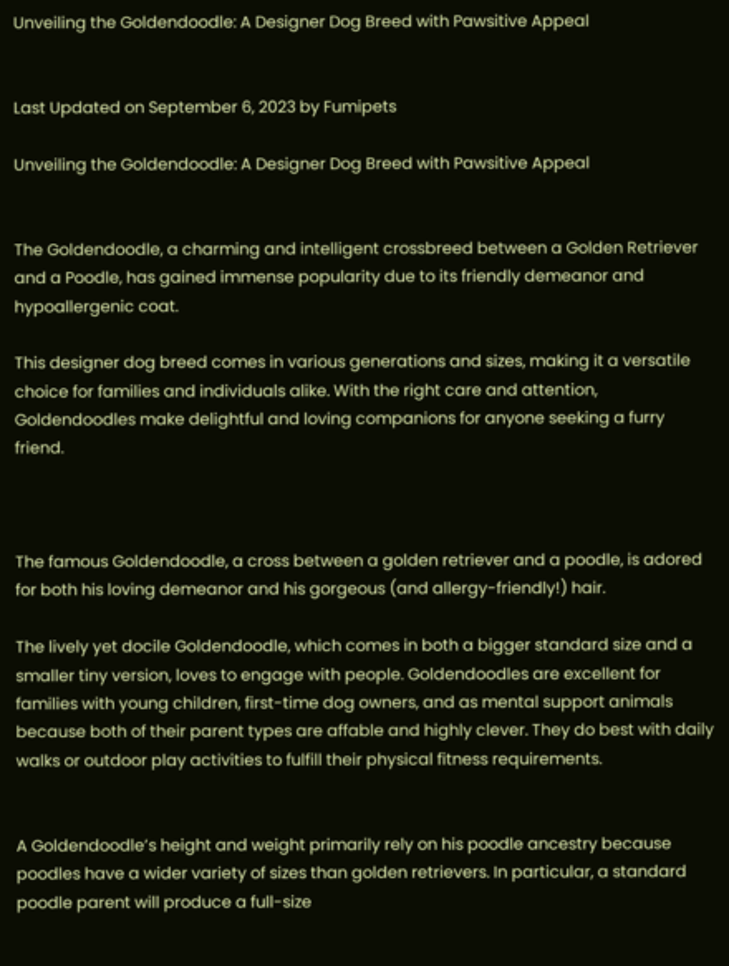Unveiling the Goldendoodle: A Designer Dog Breed with Pawsitive Appeal


Last Updated on September 6, 2023 by Fumipets

Unveiling the Goldendoodle: A Designer Dog Breed with Pawsitive Appeal


The Goldendoodle, a charming and intelligent crossbreed between a Golden Retriever and a Poodle, has gained immense popularity due to its friendly demeanor and hypoallergenic coat.

This designer dog breed comes in various generations and sizes, making it a versatile choice for families and individuals alike. With the right care and attention, Goldendoodles make delightful and loving companions for anyone seeking a furry friend.



The famous Goldendoodle, a cross between a golden retriever and a poodle, is adored for both his loving demeanor and his gorgeous (and allergy-friendly!) hair.

The lively yet docile Goldendoodle, which comes in both a bigger standard size and a smaller tiny version, loves to engage with people. Goldendoodles are excellent for families with young children, first-time dog owners, and as mental support animals because both of their parent types are affable and highly clever. They do best with daily walks or outdoor play activities to fulfill their physical fitness requirements.


A Goldendoodle’s height and weight primarily rely on his poodle ancestry because poodles have a wider variety of sizes than golden retrievers. In particular, a standard poodle parent will produce a full-size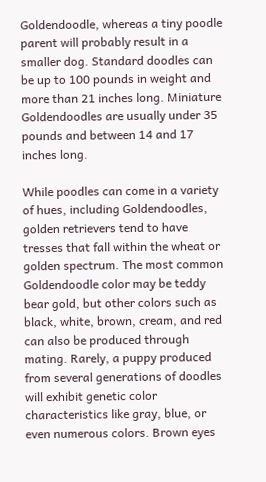Goldendoodle, whereas a tiny poodle parent will probably result in a smaller dog. Standard doodles can be up to 100 pounds in weight and more than 21 inches long. Miniature Goldendoodles are usually under 35 pounds and between 14 and 17 inches long.

While poodles can come in a variety of hues, including Goldendoodles, golden retrievers tend to have tresses that fall within the wheat or golden spectrum. The most common Goldendoodle color may be teddy bear gold, but other colors such as black, white, brown, cream, and red can also be produced through mating. Rarely, a puppy produced from several generations of doodles will exhibit genetic color characteristics like gray, blue, or even numerous colors. Brown eyes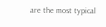are the most typical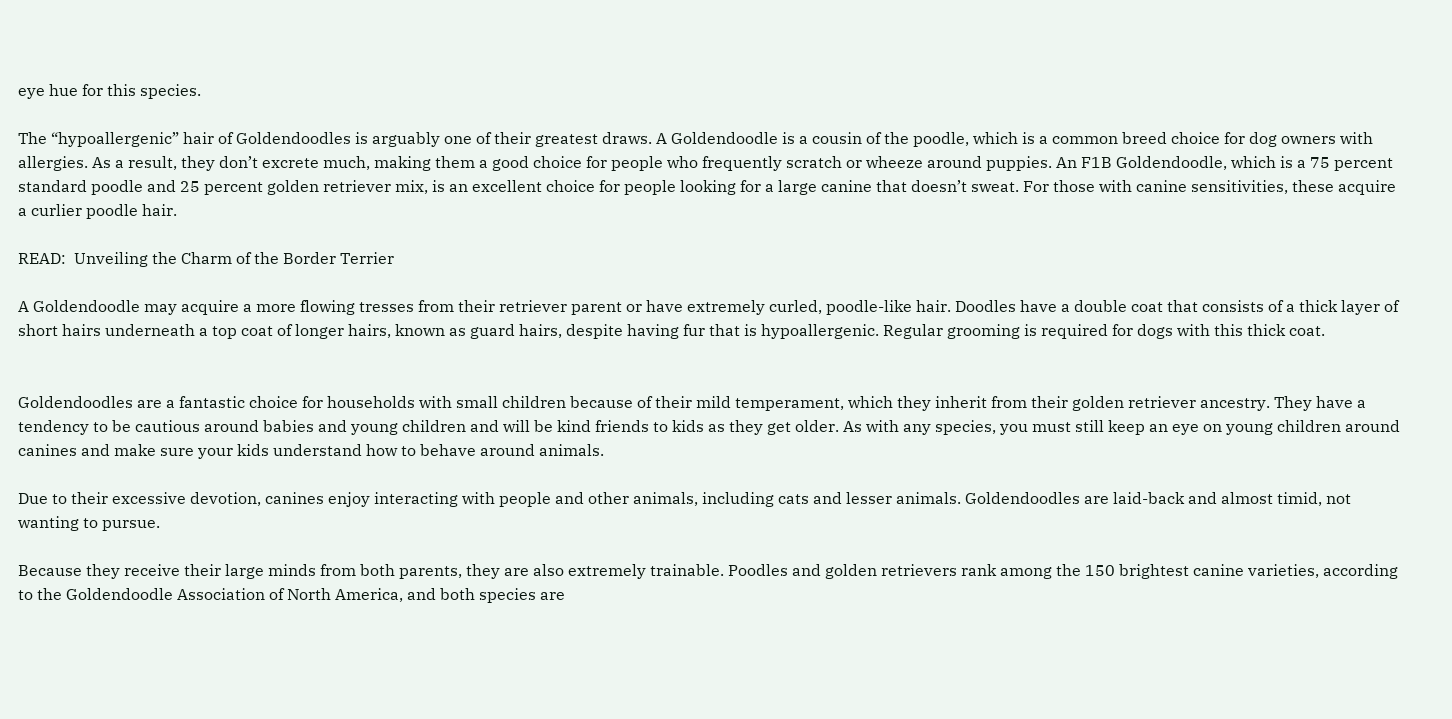eye hue for this species.

The “hypoallergenic” hair of Goldendoodles is arguably one of their greatest draws. A Goldendoodle is a cousin of the poodle, which is a common breed choice for dog owners with allergies. As a result, they don’t excrete much, making them a good choice for people who frequently scratch or wheeze around puppies. An F1B Goldendoodle, which is a 75 percent standard poodle and 25 percent golden retriever mix, is an excellent choice for people looking for a large canine that doesn’t sweat. For those with canine sensitivities, these acquire a curlier poodle hair.

READ:  Unveiling the Charm of the Border Terrier

A Goldendoodle may acquire a more flowing tresses from their retriever parent or have extremely curled, poodle-like hair. Doodles have a double coat that consists of a thick layer of short hairs underneath a top coat of longer hairs, known as guard hairs, despite having fur that is hypoallergenic. Regular grooming is required for dogs with this thick coat.


Goldendoodles are a fantastic choice for households with small children because of their mild temperament, which they inherit from their golden retriever ancestry. They have a tendency to be cautious around babies and young children and will be kind friends to kids as they get older. As with any species, you must still keep an eye on young children around canines and make sure your kids understand how to behave around animals.

Due to their excessive devotion, canines enjoy interacting with people and other animals, including cats and lesser animals. Goldendoodles are laid-back and almost timid, not wanting to pursue.

Because they receive their large minds from both parents, they are also extremely trainable. Poodles and golden retrievers rank among the 150 brightest canine varieties, according to the Goldendoodle Association of North America, and both species are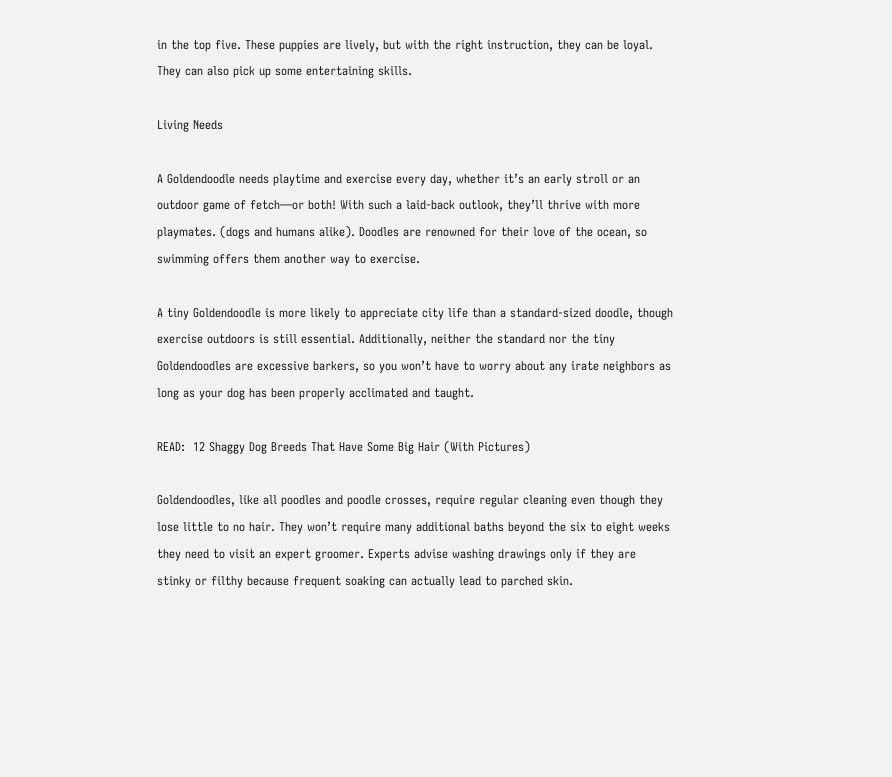in the top five. These puppies are lively, but with the right instruction, they can be loyal. They can also pick up some entertaining skills.

Living Needs

A Goldendoodle needs playtime and exercise every day, whether it’s an early stroll or an outdoor game of fetch—or both! With such a laid-back outlook, they’ll thrive with more playmates. (dogs and humans alike). Doodles are renowned for their love of the ocean, so swimming offers them another way to exercise.

A tiny Goldendoodle is more likely to appreciate city life than a standard-sized doodle, though exercise outdoors is still essential. Additionally, neither the standard nor the tiny Goldendoodles are excessive barkers, so you won’t have to worry about any irate neighbors as long as your dog has been properly acclimated and taught.

READ:  12 Shaggy Dog Breeds That Have Some Big Hair (With Pictures)

Goldendoodles, like all poodles and poodle crosses, require regular cleaning even though they lose little to no hair. They won’t require many additional baths beyond the six to eight weeks they need to visit an expert groomer. Experts advise washing drawings only if they are stinky or filthy because frequent soaking can actually lead to parched skin.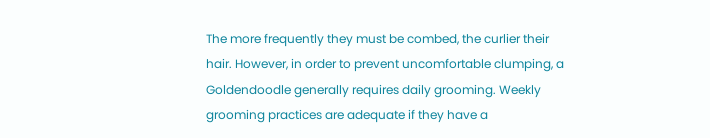The more frequently they must be combed, the curlier their hair. However, in order to prevent uncomfortable clumping, a Goldendoodle generally requires daily grooming. Weekly grooming practices are adequate if they have a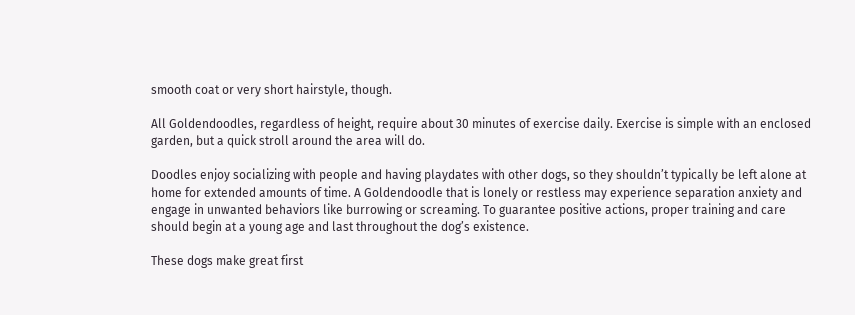smooth coat or very short hairstyle, though.

All Goldendoodles, regardless of height, require about 30 minutes of exercise daily. Exercise is simple with an enclosed garden, but a quick stroll around the area will do.

Doodles enjoy socializing with people and having playdates with other dogs, so they shouldn’t typically be left alone at home for extended amounts of time. A Goldendoodle that is lonely or restless may experience separation anxiety and engage in unwanted behaviors like burrowing or screaming. To guarantee positive actions, proper training and care should begin at a young age and last throughout the dog’s existence.

These dogs make great first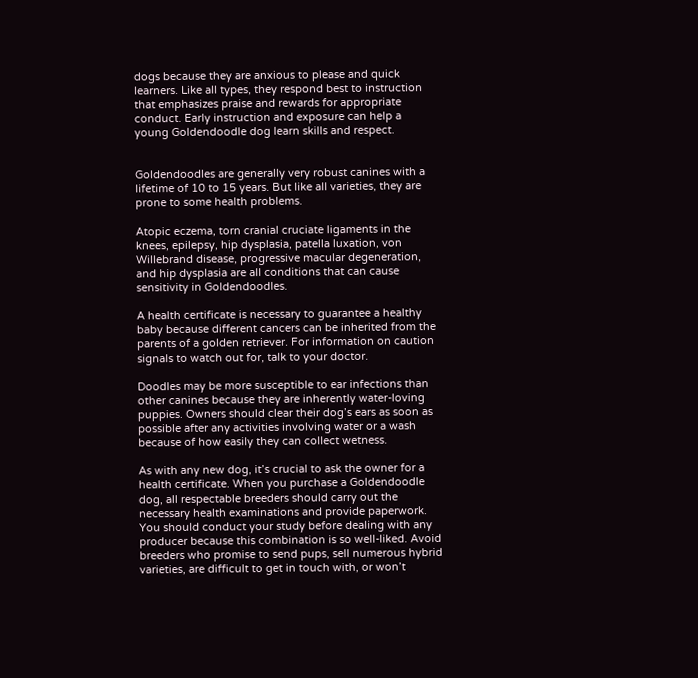dogs because they are anxious to please and quick learners. Like all types, they respond best to instruction that emphasizes praise and rewards for appropriate conduct. Early instruction and exposure can help a young Goldendoodle dog learn skills and respect.


Goldendoodles are generally very robust canines with a lifetime of 10 to 15 years. But like all varieties, they are prone to some health problems.

Atopic eczema, torn cranial cruciate ligaments in the knees, epilepsy, hip dysplasia, patella luxation, von Willebrand disease, progressive macular degeneration, and hip dysplasia are all conditions that can cause sensitivity in Goldendoodles.

A health certificate is necessary to guarantee a healthy baby because different cancers can be inherited from the parents of a golden retriever. For information on caution signals to watch out for, talk to your doctor.

Doodles may be more susceptible to ear infections than other canines because they are inherently water-loving puppies. Owners should clear their dog’s ears as soon as possible after any activities involving water or a wash because of how easily they can collect wetness.

As with any new dog, it’s crucial to ask the owner for a health certificate. When you purchase a Goldendoodle dog, all respectable breeders should carry out the necessary health examinations and provide paperwork. You should conduct your study before dealing with any producer because this combination is so well-liked. Avoid breeders who promise to send pups, sell numerous hybrid varieties, are difficult to get in touch with, or won’t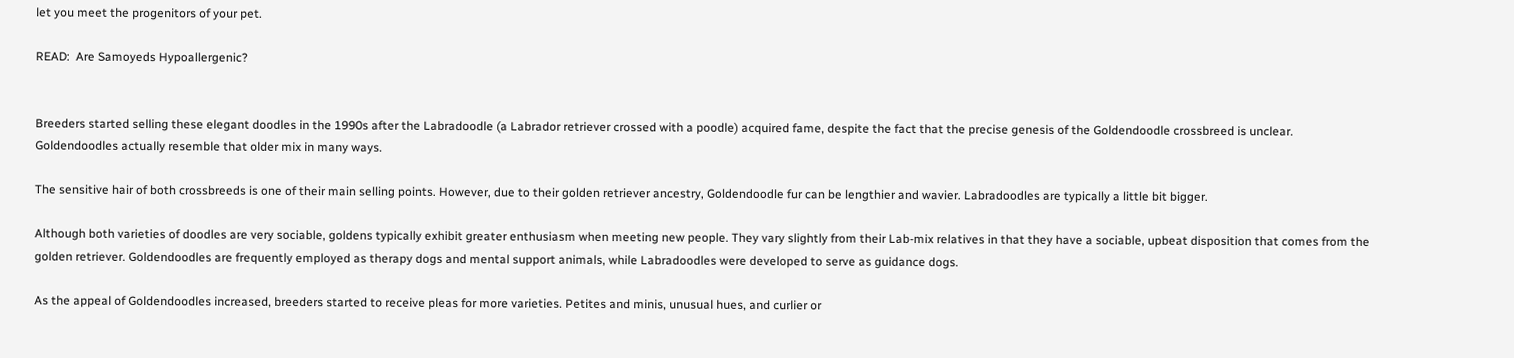let you meet the progenitors of your pet.

READ:  Are Samoyeds Hypoallergenic?


Breeders started selling these elegant doodles in the 1990s after the Labradoodle (a Labrador retriever crossed with a poodle) acquired fame, despite the fact that the precise genesis of the Goldendoodle crossbreed is unclear. Goldendoodles actually resemble that older mix in many ways.

The sensitive hair of both crossbreeds is one of their main selling points. However, due to their golden retriever ancestry, Goldendoodle fur can be lengthier and wavier. Labradoodles are typically a little bit bigger.

Although both varieties of doodles are very sociable, goldens typically exhibit greater enthusiasm when meeting new people. They vary slightly from their Lab-mix relatives in that they have a sociable, upbeat disposition that comes from the golden retriever. Goldendoodles are frequently employed as therapy dogs and mental support animals, while Labradoodles were developed to serve as guidance dogs.

As the appeal of Goldendoodles increased, breeders started to receive pleas for more varieties. Petites and minis, unusual hues, and curlier or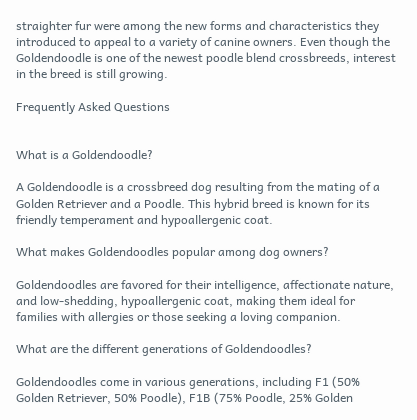straighter fur were among the new forms and characteristics they introduced to appeal to a variety of canine owners. Even though the Goldendoodle is one of the newest poodle blend crossbreeds, interest in the breed is still growing.

Frequently Asked Questions


What is a Goldendoodle?

A Goldendoodle is a crossbreed dog resulting from the mating of a Golden Retriever and a Poodle. This hybrid breed is known for its friendly temperament and hypoallergenic coat.

What makes Goldendoodles popular among dog owners?

Goldendoodles are favored for their intelligence, affectionate nature, and low-shedding, hypoallergenic coat, making them ideal for families with allergies or those seeking a loving companion.

What are the different generations of Goldendoodles?

Goldendoodles come in various generations, including F1 (50% Golden Retriever, 50% Poodle), F1B (75% Poodle, 25% Golden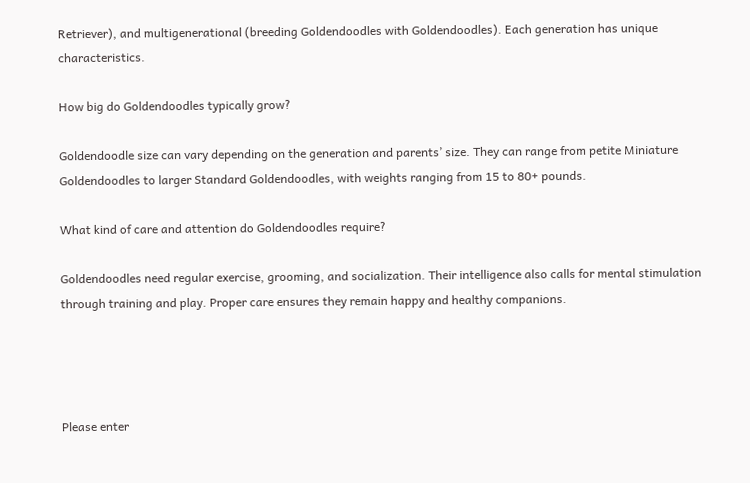Retriever), and multigenerational (breeding Goldendoodles with Goldendoodles). Each generation has unique characteristics.

How big do Goldendoodles typically grow?

Goldendoodle size can vary depending on the generation and parents’ size. They can range from petite Miniature Goldendoodles to larger Standard Goldendoodles, with weights ranging from 15 to 80+ pounds.

What kind of care and attention do Goldendoodles require?

Goldendoodles need regular exercise, grooming, and socialization. Their intelligence also calls for mental stimulation through training and play. Proper care ensures they remain happy and healthy companions.




Please enter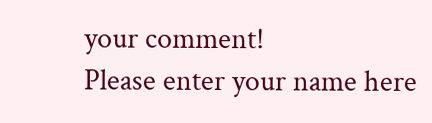your comment!
Please enter your name here